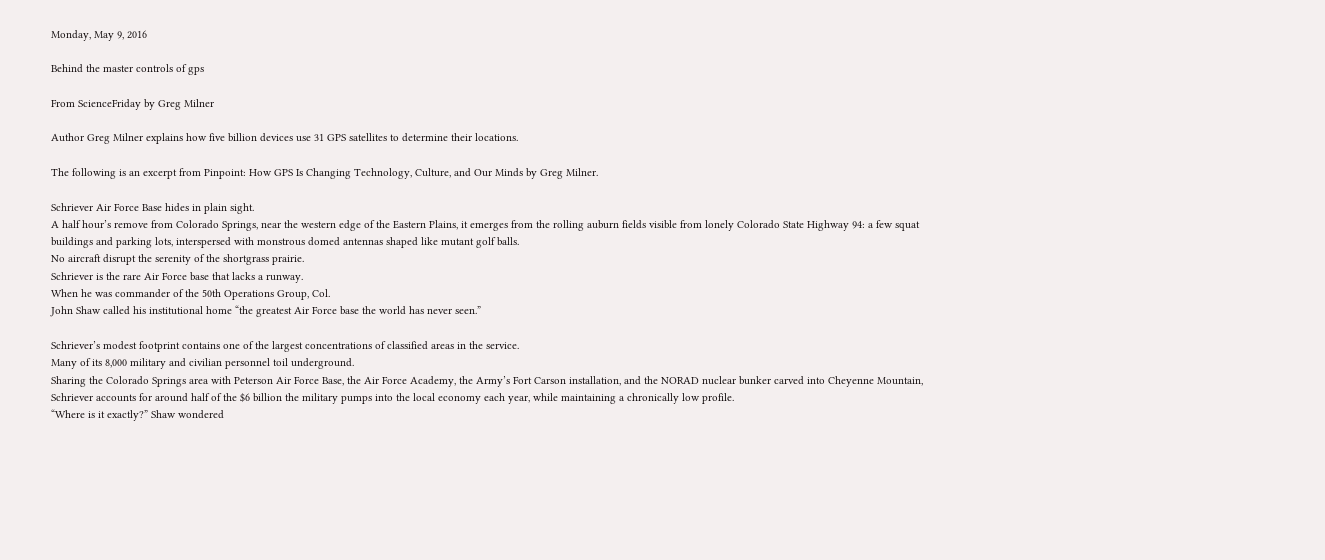Monday, May 9, 2016

Behind the master controls of gps

From ScienceFriday by Greg Milner

Author Greg Milner explains how five billion devices use 31 GPS satellites to determine their locations.

The following is an excerpt from Pinpoint: How GPS Is Changing Technology, Culture, and Our Minds by Greg Milner.

Schriever Air Force Base hides in plain sight.
A half hour’s remove from Colorado Springs, near the western edge of the Eastern Plains, it emerges from the rolling auburn fields visible from lonely Colorado State Highway 94: a few squat buildings and parking lots, interspersed with monstrous domed antennas shaped like mutant golf balls.
No aircraft disrupt the serenity of the shortgrass prairie.
Schriever is the rare Air Force base that lacks a runway.
When he was commander of the 50th Operations Group, Col.
John Shaw called his institutional home “the greatest Air Force base the world has never seen.”

Schriever’s modest footprint contains one of the largest concentrations of classified areas in the service.
Many of its 8,000 military and civilian personnel toil underground.
Sharing the Colorado Springs area with Peterson Air Force Base, the Air Force Academy, the Army’s Fort Carson installation, and the NORAD nuclear bunker carved into Cheyenne Mountain, Schriever accounts for around half of the $6 billion the military pumps into the local economy each year, while maintaining a chronically low profile.
“Where is it exactly?” Shaw wondered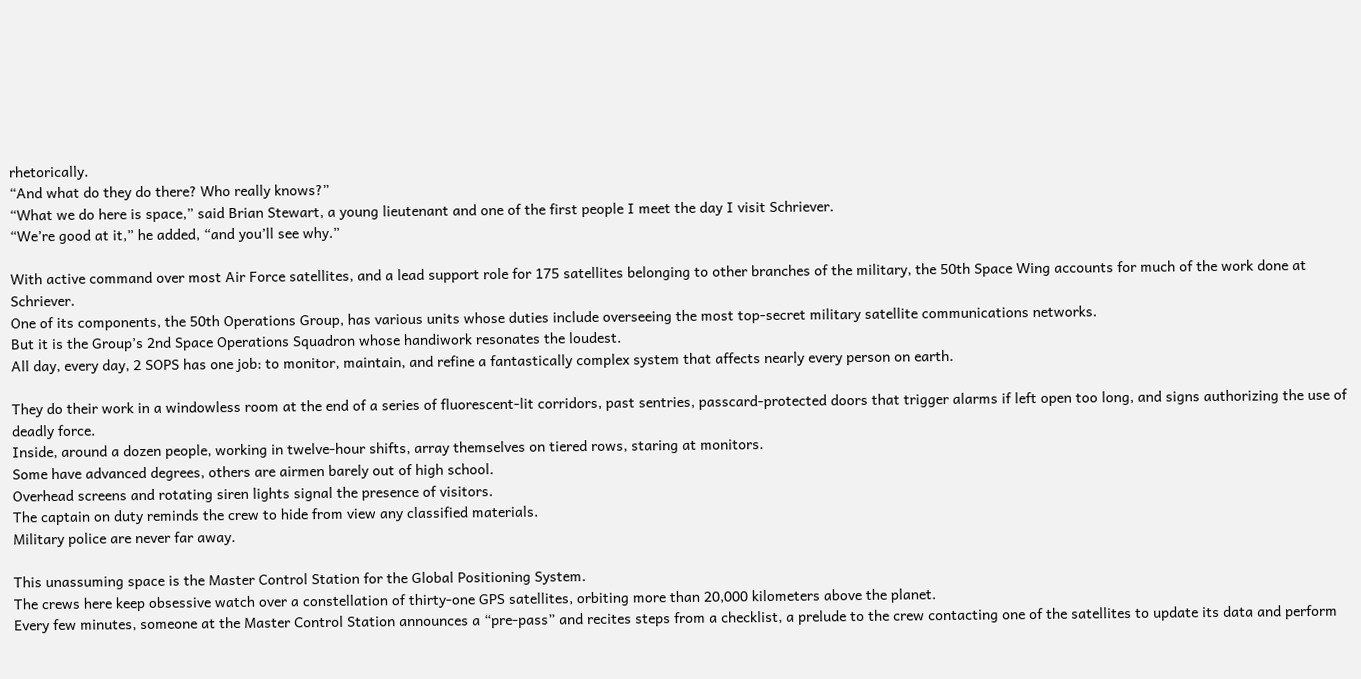rhetorically.
“And what do they do there? Who really knows?”
“What we do here is space,” said Brian Stewart, a young lieutenant and one of the first people I meet the day I visit Schriever.
“We’re good at it,” he added, “and you’ll see why.”

With active command over most Air Force satellites, and a lead support role for 175 satellites belonging to other branches of the military, the 50th Space Wing accounts for much of the work done at Schriever.
One of its components, the 50th Operations Group, has various units whose duties include overseeing the most top-secret military satellite communications networks.
But it is the Group’s 2nd Space Operations Squadron whose handiwork resonates the loudest.
All day, every day, 2 SOPS has one job: to monitor, maintain, and refine a fantastically complex system that affects nearly every person on earth.

They do their work in a windowless room at the end of a series of fluorescent-lit corridors, past sentries, passcard-protected doors that trigger alarms if left open too long, and signs authorizing the use of deadly force.
Inside, around a dozen people, working in twelve-hour shifts, array themselves on tiered rows, staring at monitors.
Some have advanced degrees, others are airmen barely out of high school.
Overhead screens and rotating siren lights signal the presence of visitors.
The captain on duty reminds the crew to hide from view any classified materials.
Military police are never far away.

This unassuming space is the Master Control Station for the Global Positioning System.
The crews here keep obsessive watch over a constellation of thirty-one GPS satellites, orbiting more than 20,000 kilometers above the planet.
Every few minutes, someone at the Master Control Station announces a “pre-pass” and recites steps from a checklist, a prelude to the crew contacting one of the satellites to update its data and perform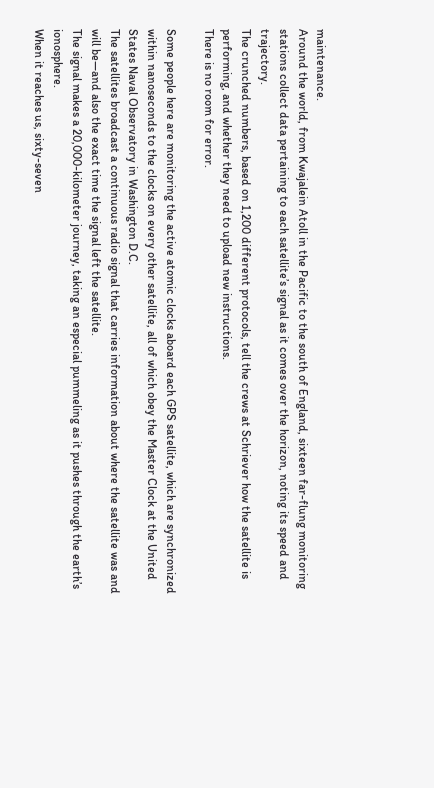maintenance.
Around the world, from Kwajalein Atoll in the Pacific to the south of England, sixteen far-flung monitoring stations collect data pertaining to each satellite’s signal as it comes over the horizon, noting its speed and trajectory.
The crunched numbers, based on 1,200 different protocols, tell the crews at Schriever how the satellite is performing, and whether they need to upload new instructions.
There is no room for error.

Some people here are monitoring the active atomic clocks aboard each GPS satellite, which are synchronized within nanoseconds to the clocks on every other satellite, all of which obey the Master Clock at the United States Naval Observatory in Washington D.C.
The satellites broadcast a continuous radio signal that carries information about where the satellite was and will be—and also the exact time the signal left the satellite.
The signal makes a 20,000-kilometer journey, taking an especial pummeling as it pushes through the earth’s ionosphere.
When it reaches us, sixty-seven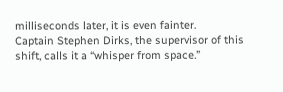milliseconds later, it is even fainter.
Captain Stephen Dirks, the supervisor of this shift, calls it a “whisper from space.”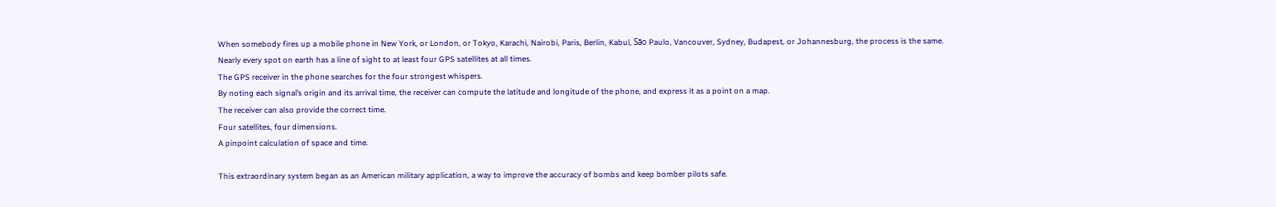When somebody fires up a mobile phone in New York, or London, or Tokyo, Karachi, Nairobi, Paris, Berlin, Kabul, São Paulo, Vancouver, Sydney, Budapest, or Johannesburg, the process is the same.
Nearly every spot on earth has a line of sight to at least four GPS satellites at all times.
The GPS receiver in the phone searches for the four strongest whispers.
By noting each signal’s origin and its arrival time, the receiver can compute the latitude and longitude of the phone, and express it as a point on a map.
The receiver can also provide the correct time.
Four satellites, four dimensions.
A pinpoint calculation of space and time.

This extraordinary system began as an American military application, a way to improve the accuracy of bombs and keep bomber pilots safe.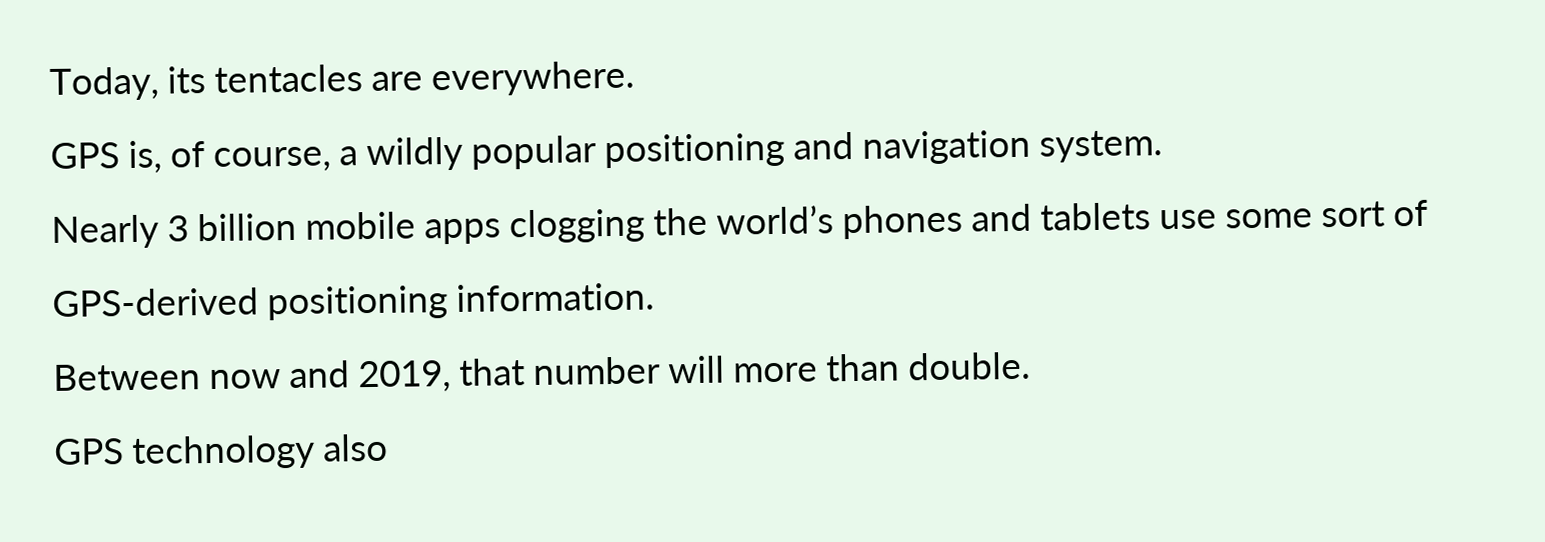Today, its tentacles are everywhere.
GPS is, of course, a wildly popular positioning and navigation system.
Nearly 3 billion mobile apps clogging the world’s phones and tablets use some sort of GPS-derived positioning information.
Between now and 2019, that number will more than double.
GPS technology also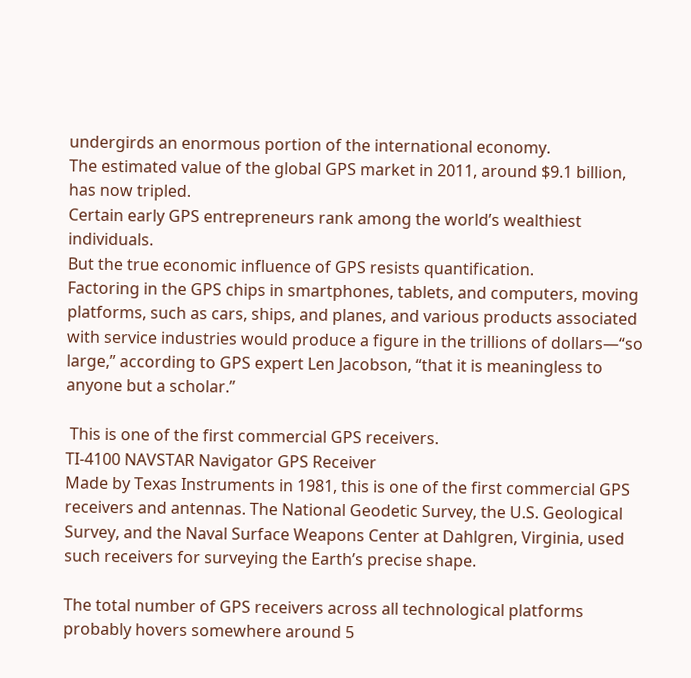undergirds an enormous portion of the international economy.
The estimated value of the global GPS market in 2011, around $9.1 billion, has now tripled.
Certain early GPS entrepreneurs rank among the world’s wealthiest individuals.
But the true economic influence of GPS resists quantification.
Factoring in the GPS chips in smartphones, tablets, and computers, moving platforms, such as cars, ships, and planes, and various products associated with service industries would produce a figure in the trillions of dollars—“so large,” according to GPS expert Len Jacobson, “that it is meaningless to anyone but a scholar.”

 This is one of the first commercial GPS receivers.
TI-4100 NAVSTAR Navigator GPS Receiver
Made by Texas Instruments in 1981, this is one of the first commercial GPS receivers and antennas. The National Geodetic Survey, the U.S. Geological Survey, and the Naval Surface Weapons Center at Dahlgren, Virginia, used such receivers for surveying the Earth’s precise shape.

The total number of GPS receivers across all technological platforms probably hovers somewhere around 5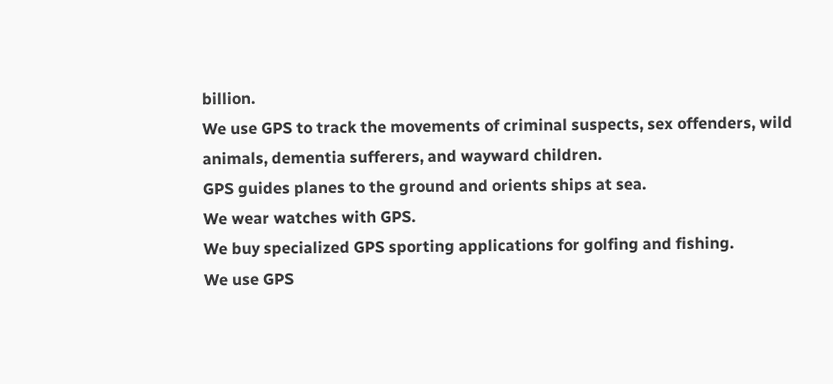billion.
We use GPS to track the movements of criminal suspects, sex offenders, wild animals, dementia sufferers, and wayward children.
GPS guides planes to the ground and orients ships at sea.
We wear watches with GPS.
We buy specialized GPS sporting applications for golfing and fishing.
We use GPS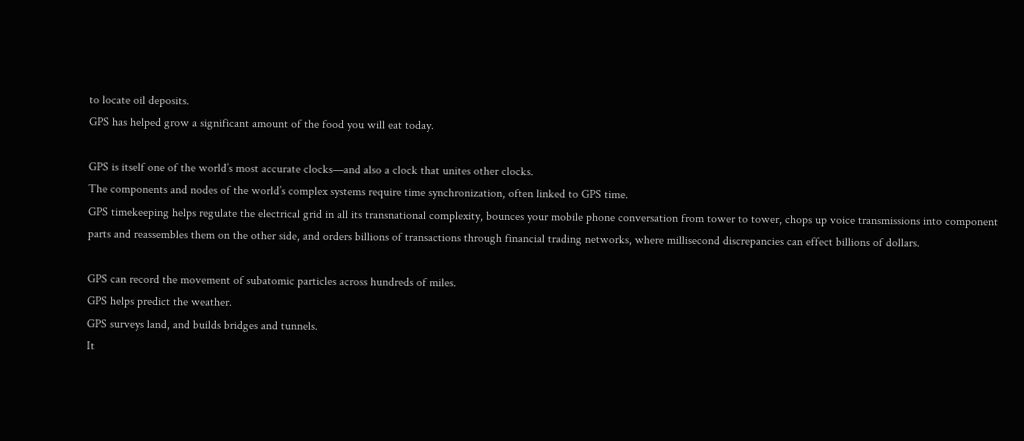to locate oil deposits.
GPS has helped grow a significant amount of the food you will eat today.

GPS is itself one of the world’s most accurate clocks—and also a clock that unites other clocks.
The components and nodes of the world’s complex systems require time synchronization, often linked to GPS time.
GPS timekeeping helps regulate the electrical grid in all its transnational complexity, bounces your mobile phone conversation from tower to tower, chops up voice transmissions into component parts and reassembles them on the other side, and orders billions of transactions through financial trading networks, where millisecond discrepancies can effect billions of dollars.

GPS can record the movement of subatomic particles across hundreds of miles.
GPS helps predict the weather.
GPS surveys land, and builds bridges and tunnels.
It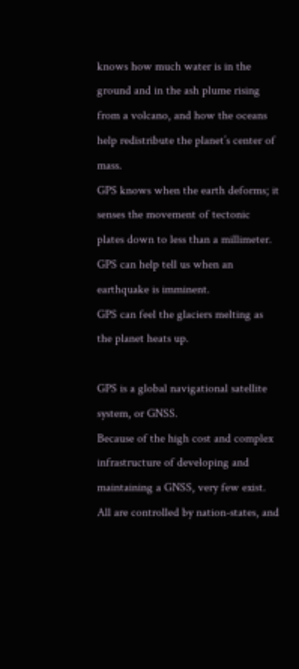knows how much water is in the ground and in the ash plume rising from a volcano, and how the oceans help redistribute the planet’s center of mass.
GPS knows when the earth deforms; it senses the movement of tectonic plates down to less than a millimeter.
GPS can help tell us when an earthquake is imminent.
GPS can feel the glaciers melting as the planet heats up.

GPS is a global navigational satellite system, or GNSS.
Because of the high cost and complex infrastructure of developing and maintaining a GNSS, very few exist.
All are controlled by nation-states, and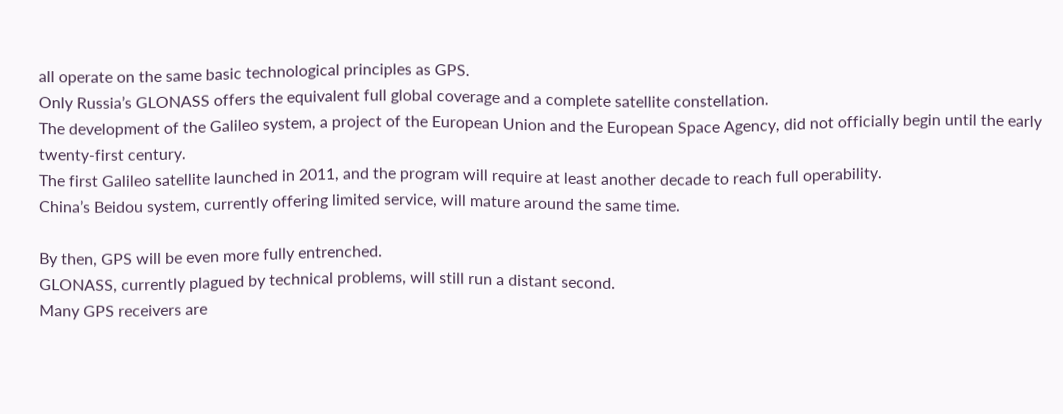all operate on the same basic technological principles as GPS.
Only Russia’s GLONASS offers the equivalent full global coverage and a complete satellite constellation.
The development of the Galileo system, a project of the European Union and the European Space Agency, did not officially begin until the early twenty-first century.
The first Galileo satellite launched in 2011, and the program will require at least another decade to reach full operability.
China’s Beidou system, currently offering limited service, will mature around the same time.

By then, GPS will be even more fully entrenched.
GLONASS, currently plagued by technical problems, will still run a distant second.
Many GPS receivers are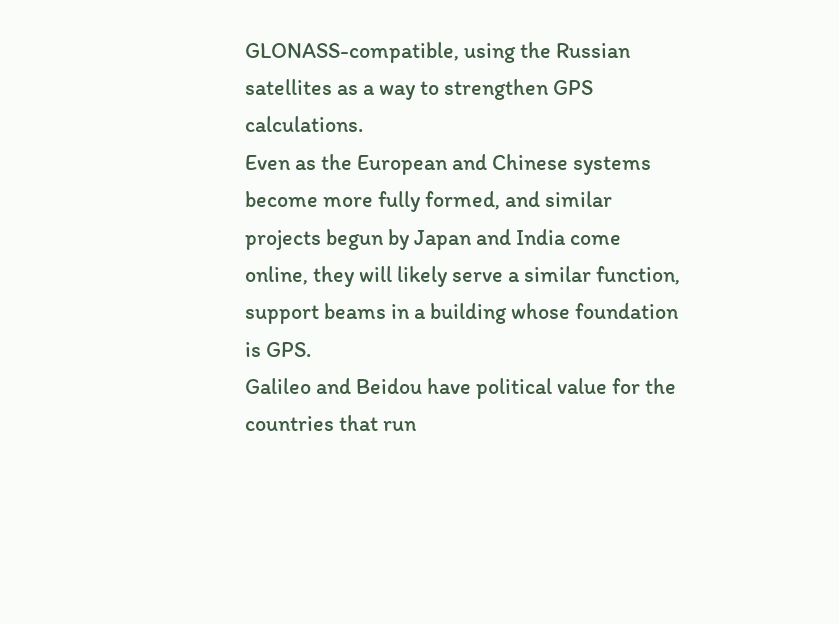GLONASS-compatible, using the Russian satellites as a way to strengthen GPS calculations.
Even as the European and Chinese systems become more fully formed, and similar projects begun by Japan and India come online, they will likely serve a similar function, support beams in a building whose foundation is GPS.
Galileo and Beidou have political value for the countries that run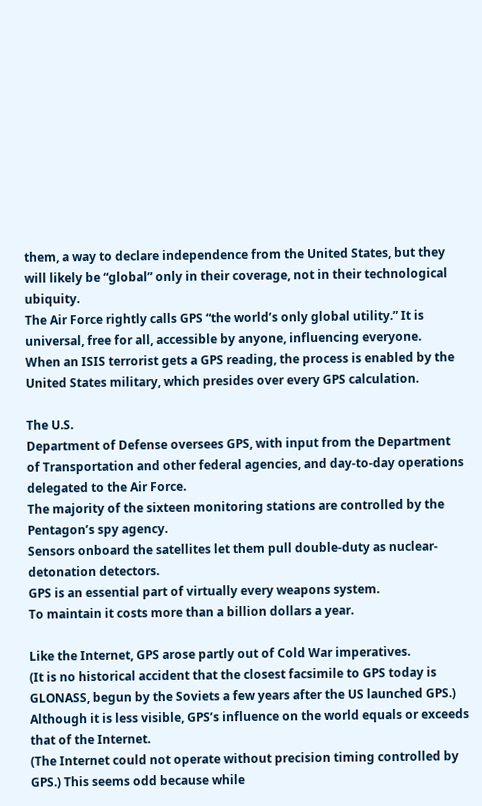them, a way to declare independence from the United States, but they will likely be “global” only in their coverage, not in their technological ubiquity.
The Air Force rightly calls GPS “the world’s only global utility.” It is universal, free for all, accessible by anyone, influencing everyone.
When an ISIS terrorist gets a GPS reading, the process is enabled by the United States military, which presides over every GPS calculation.

The U.S.
Department of Defense oversees GPS, with input from the Department of Transportation and other federal agencies, and day-to-day operations delegated to the Air Force.
The majority of the sixteen monitoring stations are controlled by the Pentagon’s spy agency.
Sensors onboard the satellites let them pull double-duty as nuclear-detonation detectors.
GPS is an essential part of virtually every weapons system.
To maintain it costs more than a billion dollars a year.

Like the Internet, GPS arose partly out of Cold War imperatives.
(It is no historical accident that the closest facsimile to GPS today is GLONASS, begun by the Soviets a few years after the US launched GPS.) Although it is less visible, GPS’s influence on the world equals or exceeds that of the Internet.
(The Internet could not operate without precision timing controlled by GPS.) This seems odd because while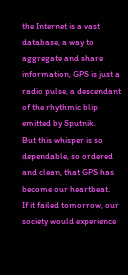the Internet is a vast database, a way to aggregate and share information, GPS is just a radio pulse, a descendant of the rhythmic blip emitted by Sputnik.
But this whisper is so dependable, so ordered and clean, that GPS has become our heartbeat.
If it failed tomorrow, our society would experience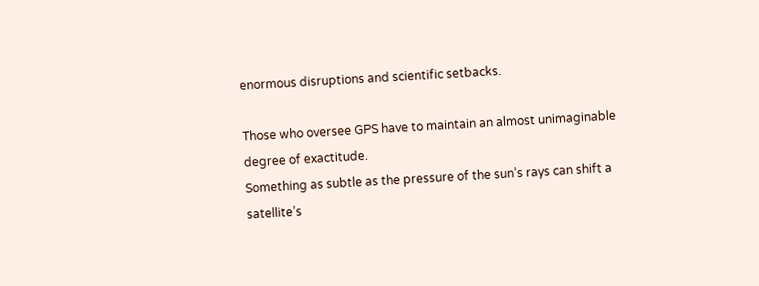enormous disruptions and scientific setbacks.

Those who oversee GPS have to maintain an almost unimaginable degree of exactitude.
Something as subtle as the pressure of the sun’s rays can shift a satellite’s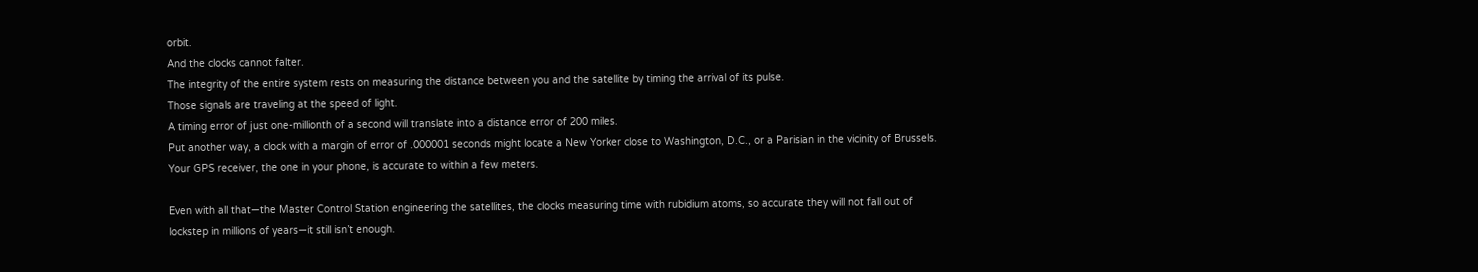orbit.
And the clocks cannot falter.
The integrity of the entire system rests on measuring the distance between you and the satellite by timing the arrival of its pulse.
Those signals are traveling at the speed of light.
A timing error of just one-millionth of a second will translate into a distance error of 200 miles.
Put another way, a clock with a margin of error of .000001 seconds might locate a New Yorker close to Washington, D.C., or a Parisian in the vicinity of Brussels.
Your GPS receiver, the one in your phone, is accurate to within a few meters.

Even with all that—the Master Control Station engineering the satellites, the clocks measuring time with rubidium atoms, so accurate they will not fall out of lockstep in millions of years—it still isn’t enough.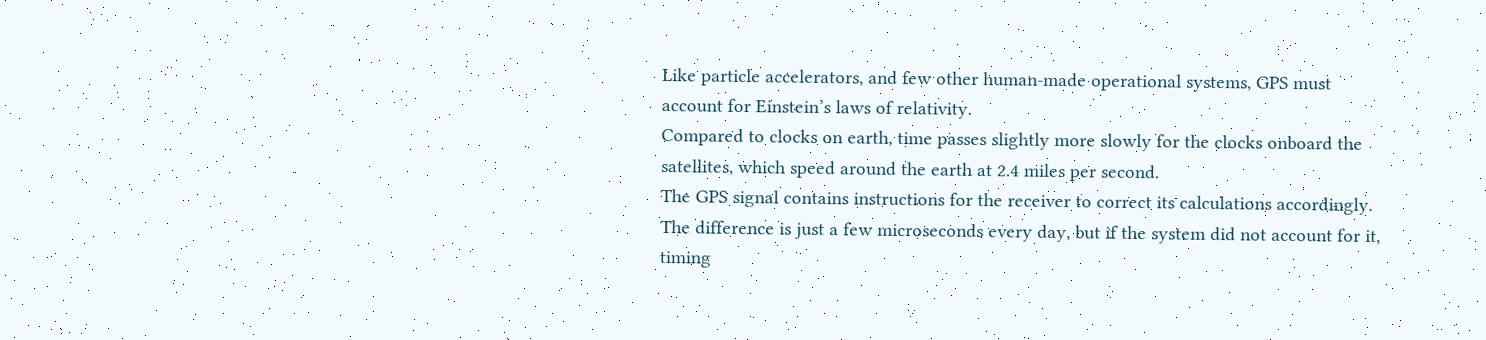Like particle accelerators, and few other human-made operational systems, GPS must account for Einstein’s laws of relativity.
Compared to clocks on earth, time passes slightly more slowly for the clocks onboard the satellites, which speed around the earth at 2.4 miles per second.
The GPS signal contains instructions for the receiver to correct its calculations accordingly.
The difference is just a few microseconds every day, but if the system did not account for it, timing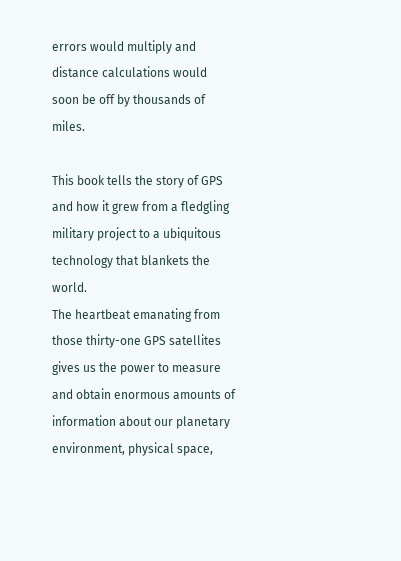errors would multiply and distance calculations would soon be off by thousands of miles.

This book tells the story of GPS and how it grew from a fledgling military project to a ubiquitous technology that blankets the world.
The heartbeat emanating from those thirty-one GPS satellites gives us the power to measure and obtain enormous amounts of information about our planetary environment, physical space,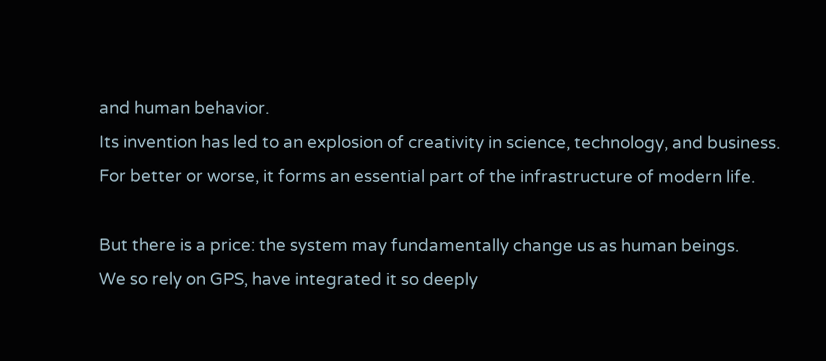and human behavior.
Its invention has led to an explosion of creativity in science, technology, and business.
For better or worse, it forms an essential part of the infrastructure of modern life.

But there is a price: the system may fundamentally change us as human beings.
We so rely on GPS, have integrated it so deeply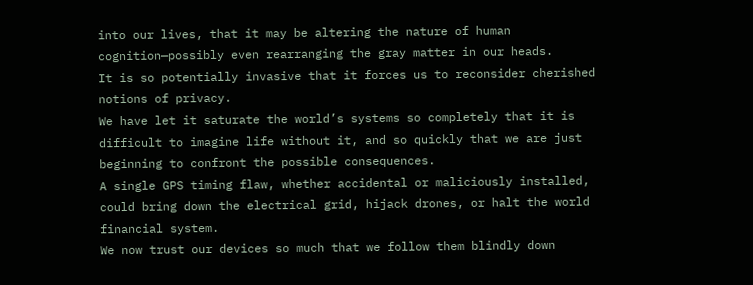into our lives, that it may be altering the nature of human cognition—possibly even rearranging the gray matter in our heads.
It is so potentially invasive that it forces us to reconsider cherished notions of privacy.
We have let it saturate the world’s systems so completely that it is difficult to imagine life without it, and so quickly that we are just beginning to confront the possible consequences.
A single GPS timing flaw, whether accidental or maliciously installed, could bring down the electrical grid, hijack drones, or halt the world financial system.
We now trust our devices so much that we follow them blindly down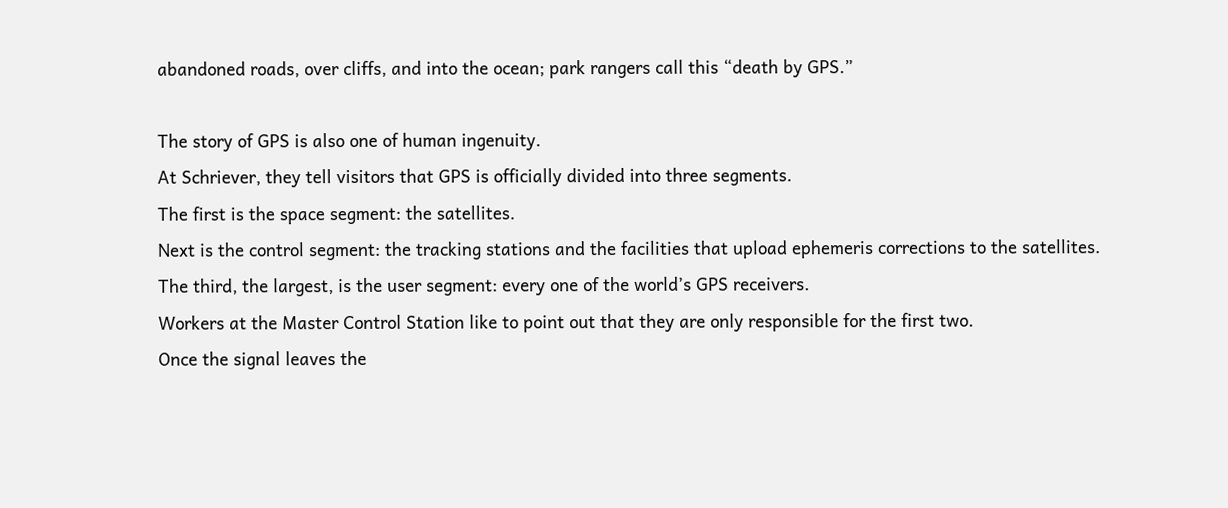abandoned roads, over cliffs, and into the ocean; park rangers call this “death by GPS.”

The story of GPS is also one of human ingenuity.
At Schriever, they tell visitors that GPS is officially divided into three segments.
The first is the space segment: the satellites.
Next is the control segment: the tracking stations and the facilities that upload ephemeris corrections to the satellites.
The third, the largest, is the user segment: every one of the world’s GPS receivers.
Workers at the Master Control Station like to point out that they are only responsible for the first two.
Once the signal leaves the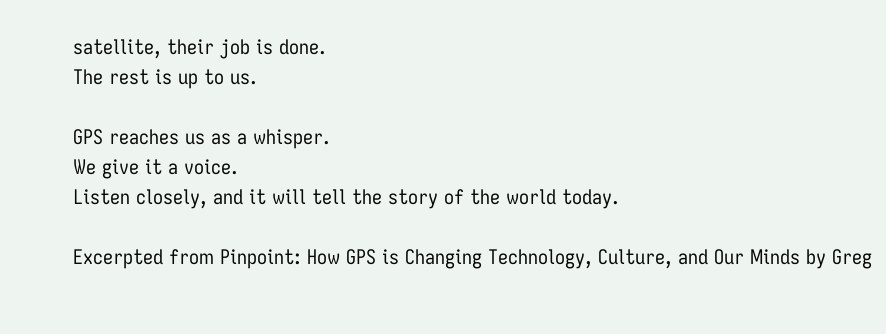satellite, their job is done.
The rest is up to us.

GPS reaches us as a whisper.
We give it a voice.
Listen closely, and it will tell the story of the world today.

Excerpted from Pinpoint: How GPS is Changing Technology, Culture, and Our Minds by Greg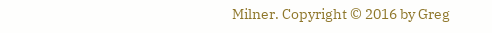Milner. Copyright © 2016 by Greg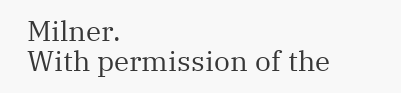Milner.
With permission of the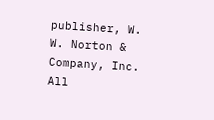publisher, W. W. Norton & Company, Inc. All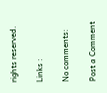rights reserved.

Links :

No comments:

Post a Comment